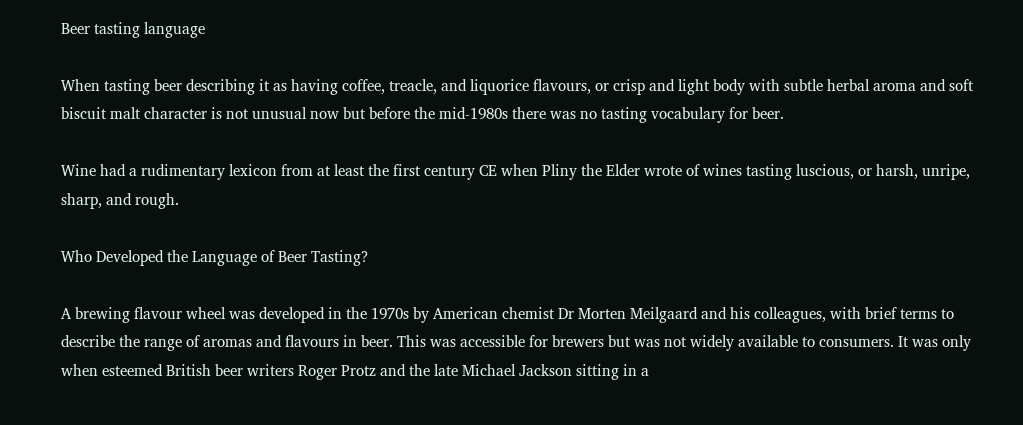Beer tasting language

When tasting beer describing it as having coffee, treacle, and liquorice flavours, or crisp and light body with subtle herbal aroma and soft biscuit malt character is not unusual now but before the mid-1980s there was no tasting vocabulary for beer.

Wine had a rudimentary lexicon from at least the first century CE when Pliny the Elder wrote of wines tasting luscious, or harsh, unripe, sharp, and rough.

Who Developed the Language of Beer Tasting?

A brewing flavour wheel was developed in the 1970s by American chemist Dr Morten Meilgaard and his colleagues, with brief terms to describe the range of aromas and flavours in beer. This was accessible for brewers but was not widely available to consumers. It was only when esteemed British beer writers Roger Protz and the late Michael Jackson sitting in a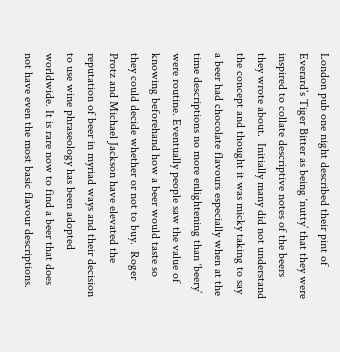London pub one night described their pint of Everard’s Tiger Bitter as being ‘nutty’ that they were inspired to collate descriptive notes of the beers they wrote about.  Initially many did not understand the concept and thought it was micky taking to say a beer had chocolate flavours especially when at the time descriptions no more enlightening than ‘beery’ were routine. Eventually people saw the value of knowing beforehand how a beer would taste so they could decide whether or not to buy.  Roger Protz and Michael Jackson have elevated the reputation of beer in myriad ways and their decision to use wine phraseology has been adopted worldwide. It is rare now to find a beer that does not have even the most basic flavour descriptions.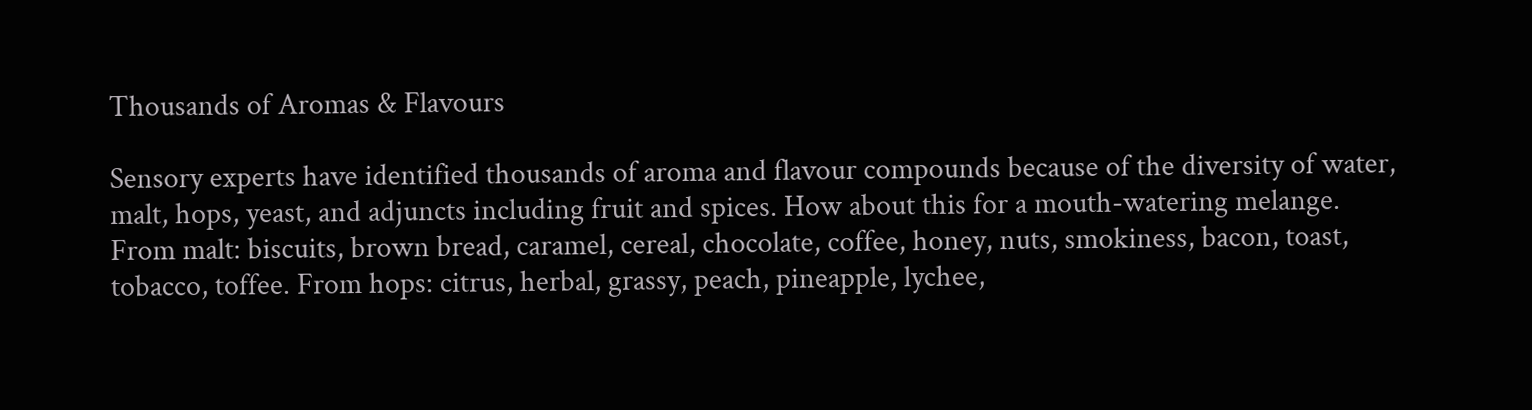Thousands of Aromas & Flavours

Sensory experts have identified thousands of aroma and flavour compounds because of the diversity of water, malt, hops, yeast, and adjuncts including fruit and spices. How about this for a mouth-watering melange. From malt: biscuits, brown bread, caramel, cereal, chocolate, coffee, honey, nuts, smokiness, bacon, toast, tobacco, toffee. From hops: citrus, herbal, grassy, peach, pineapple, lychee,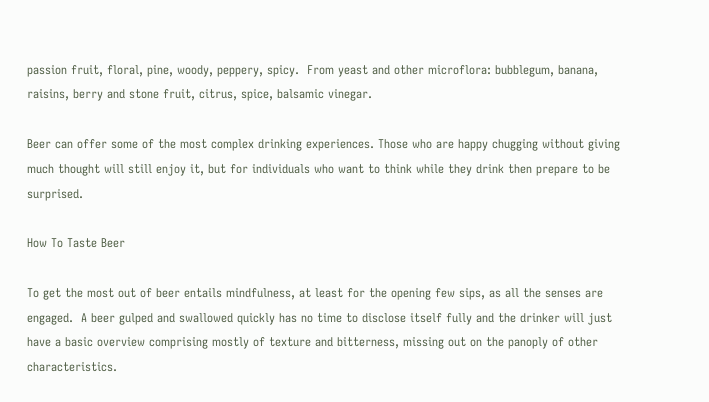passion fruit, floral, pine, woody, peppery, spicy.  From yeast and other microflora: bubblegum, banana, raisins, berry and stone fruit, citrus, spice, balsamic vinegar.

Beer can offer some of the most complex drinking experiences. Those who are happy chugging without giving much thought will still enjoy it, but for individuals who want to think while they drink then prepare to be surprised.

How To Taste Beer

To get the most out of beer entails mindfulness, at least for the opening few sips, as all the senses are engaged.  A beer gulped and swallowed quickly has no time to disclose itself fully and the drinker will just have a basic overview comprising mostly of texture and bitterness, missing out on the panoply of other characteristics.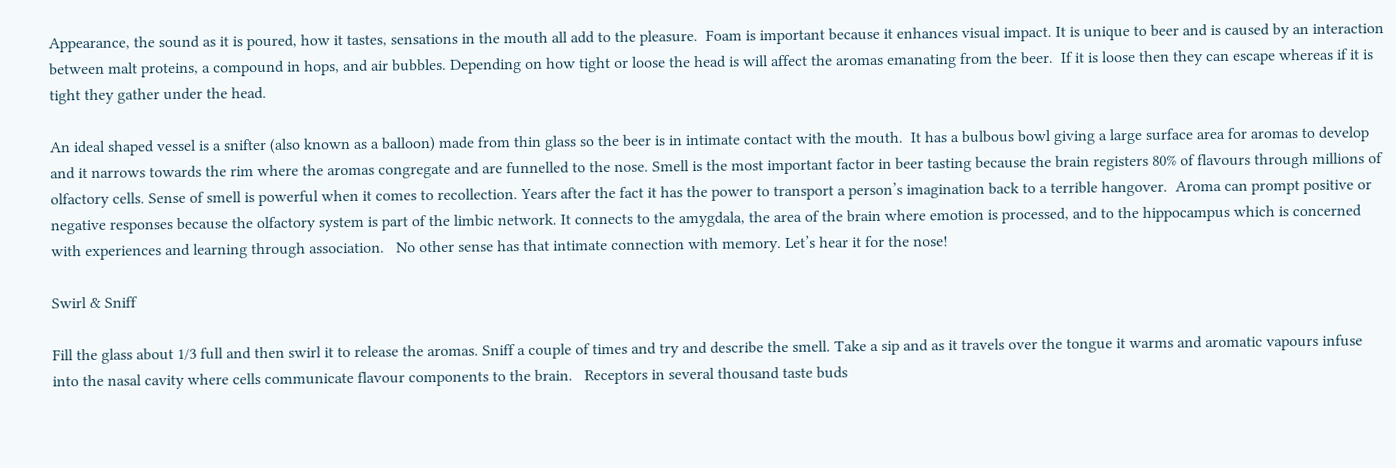Appearance, the sound as it is poured, how it tastes, sensations in the mouth all add to the pleasure.  Foam is important because it enhances visual impact. It is unique to beer and is caused by an interaction between malt proteins, a compound in hops, and air bubbles. Depending on how tight or loose the head is will affect the aromas emanating from the beer.  If it is loose then they can escape whereas if it is tight they gather under the head.

An ideal shaped vessel is a snifter (also known as a balloon) made from thin glass so the beer is in intimate contact with the mouth.  It has a bulbous bowl giving a large surface area for aromas to develop and it narrows towards the rim where the aromas congregate and are funnelled to the nose. Smell is the most important factor in beer tasting because the brain registers 80% of flavours through millions of olfactory cells. Sense of smell is powerful when it comes to recollection. Years after the fact it has the power to transport a person’s imagination back to a terrible hangover.  Aroma can prompt positive or negative responses because the olfactory system is part of the limbic network. It connects to the amygdala, the area of the brain where emotion is processed, and to the hippocampus which is concerned with experiences and learning through association.   No other sense has that intimate connection with memory. Let’s hear it for the nose!

Swirl & Sniff

Fill the glass about 1/3 full and then swirl it to release the aromas. Sniff a couple of times and try and describe the smell. Take a sip and as it travels over the tongue it warms and aromatic vapours infuse into the nasal cavity where cells communicate flavour components to the brain.   Receptors in several thousand taste buds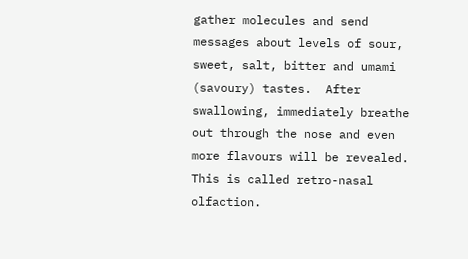gather molecules and send messages about levels of sour, sweet, salt, bitter and umami (savoury) tastes.  After swallowing, immediately breathe out through the nose and even more flavours will be revealed. This is called retro-nasal olfaction.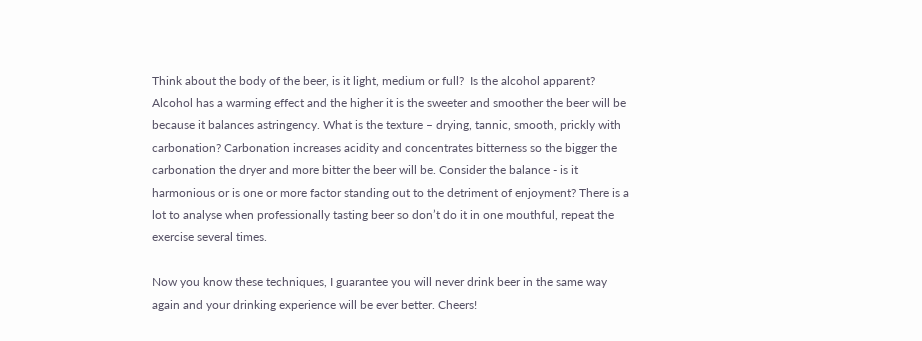Think about the body of the beer, is it light, medium or full?  Is the alcohol apparent?  Alcohol has a warming effect and the higher it is the sweeter and smoother the beer will be because it balances astringency. What is the texture – drying, tannic, smooth, prickly with carbonation? Carbonation increases acidity and concentrates bitterness so the bigger the carbonation the dryer and more bitter the beer will be. Consider the balance - is it harmonious or is one or more factor standing out to the detriment of enjoyment? There is a lot to analyse when professionally tasting beer so don’t do it in one mouthful, repeat the exercise several times.

Now you know these techniques, I guarantee you will never drink beer in the same way again and your drinking experience will be ever better. Cheers!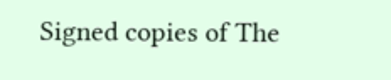Signed copies of The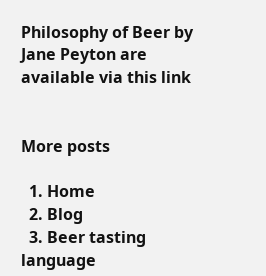Philosophy of Beer by Jane Peyton are available via this link


More posts

  1. Home
  2. Blog
  3. Beer tasting language